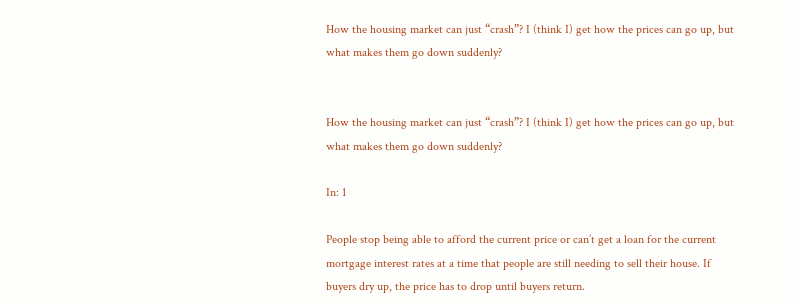How the housing market can just “crash”? I (think I) get how the prices can go up, but what makes them go down suddenly?


How the housing market can just “crash”? I (think I) get how the prices can go up, but what makes them go down suddenly?

In: 1

People stop being able to afford the current price or can’t get a loan for the current mortgage interest rates at a time that people are still needing to sell their house. If buyers dry up, the price has to drop until buyers return.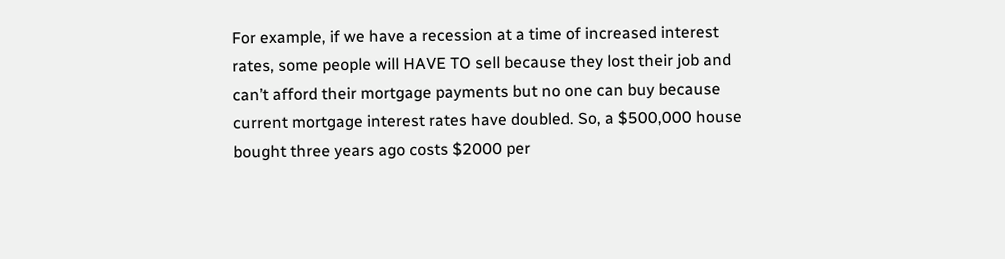For example, if we have a recession at a time of increased interest rates, some people will HAVE TO sell because they lost their job and can’t afford their mortgage payments but no one can buy because current mortgage interest rates have doubled. So, a $500,000 house bought three years ago costs $2000 per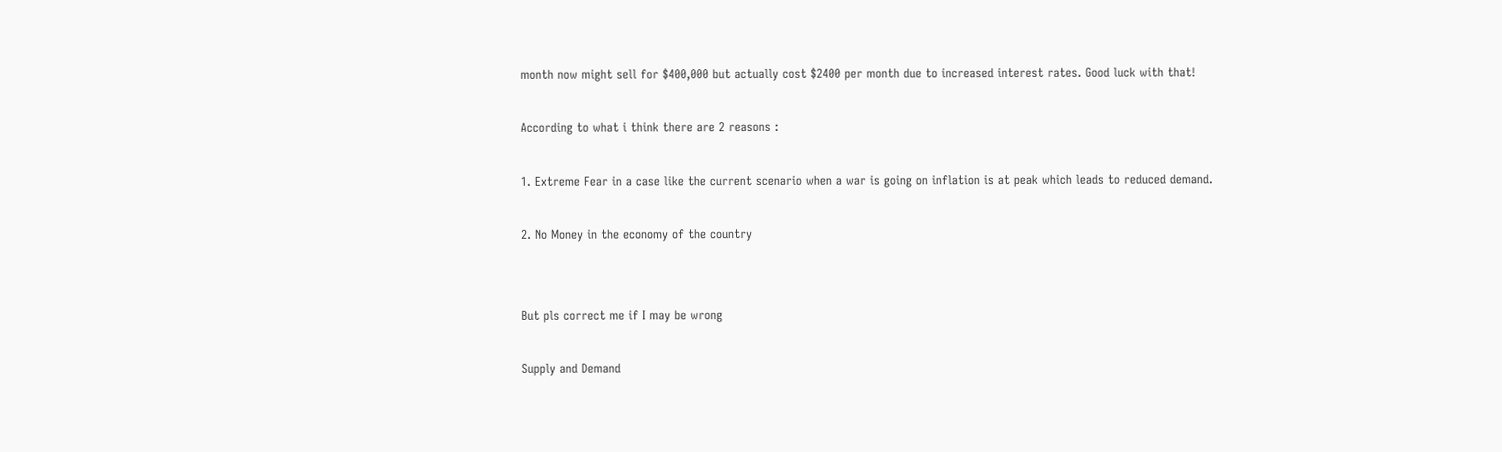month now might sell for $400,000 but actually cost $2400 per month due to increased interest rates. Good luck with that!

According to what i think there are 2 reasons :

1. Extreme Fear in a case like the current scenario when a war is going on inflation is at peak which leads to reduced demand.

2. No Money in the economy of the country


But pls correct me if I may be wrong

Supply and Demand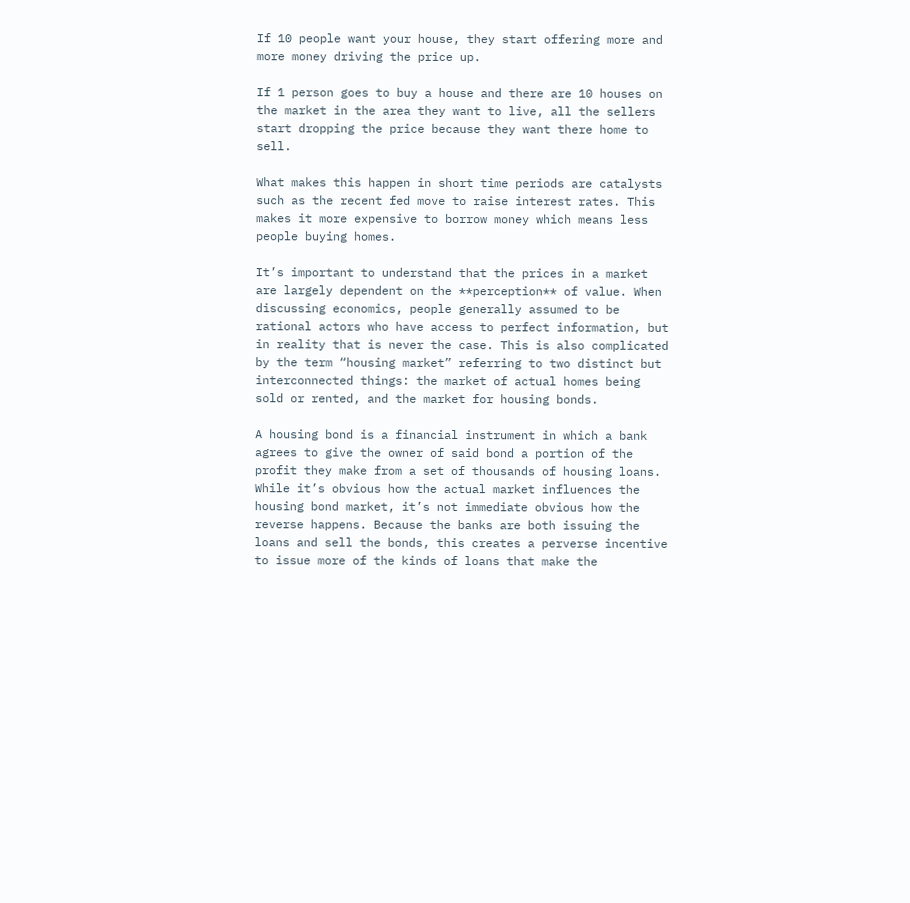If 10 people want your house, they start offering more and more money driving the price up.

If 1 person goes to buy a house and there are 10 houses on the market in the area they want to live, all the sellers start dropping the price because they want there home to sell.

What makes this happen in short time periods are catalysts such as the recent fed move to raise interest rates. This makes it more expensive to borrow money which means less people buying homes.

It’s important to understand that the prices in a market are largely dependent on the **perception** of value. When discussing economics, people generally assumed to be rational actors who have access to perfect information, but in reality that is never the case. This is also complicated by the term “housing market” referring to two distinct but interconnected things: the market of actual homes being sold or rented, and the market for housing bonds.

A housing bond is a financial instrument in which a bank agrees to give the owner of said bond a portion of the profit they make from a set of thousands of housing loans. While it’s obvious how the actual market influences the housing bond market, it’s not immediate obvious how the reverse happens. Because the banks are both issuing the loans and sell the bonds, this creates a perverse incentive to issue more of the kinds of loans that make the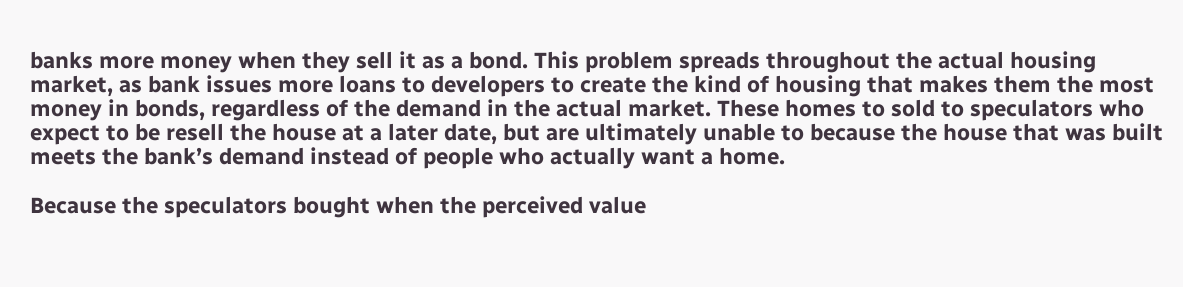banks more money when they sell it as a bond. This problem spreads throughout the actual housing market, as bank issues more loans to developers to create the kind of housing that makes them the most money in bonds, regardless of the demand in the actual market. These homes to sold to speculators who expect to be resell the house at a later date, but are ultimately unable to because the house that was built meets the bank’s demand instead of people who actually want a home.

Because the speculators bought when the perceived value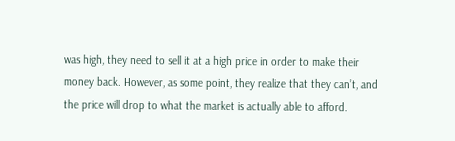was high, they need to sell it at a high price in order to make their money back. However, as some point, they realize that they can’t, and the price will drop to what the market is actually able to afford.